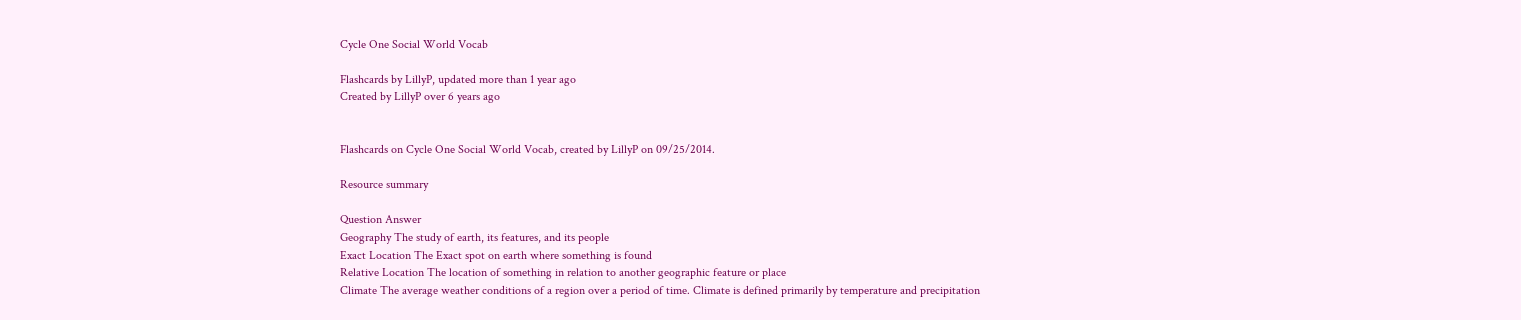Cycle One Social World Vocab

Flashcards by LillyP, updated more than 1 year ago
Created by LillyP over 6 years ago


Flashcards on Cycle One Social World Vocab, created by LillyP on 09/25/2014.

Resource summary

Question Answer
Geography The study of earth, its features, and its people
Exact Location The Exact spot on earth where something is found
Relative Location The location of something in relation to another geographic feature or place
Climate The average weather conditions of a region over a period of time. Climate is defined primarily by temperature and precipitation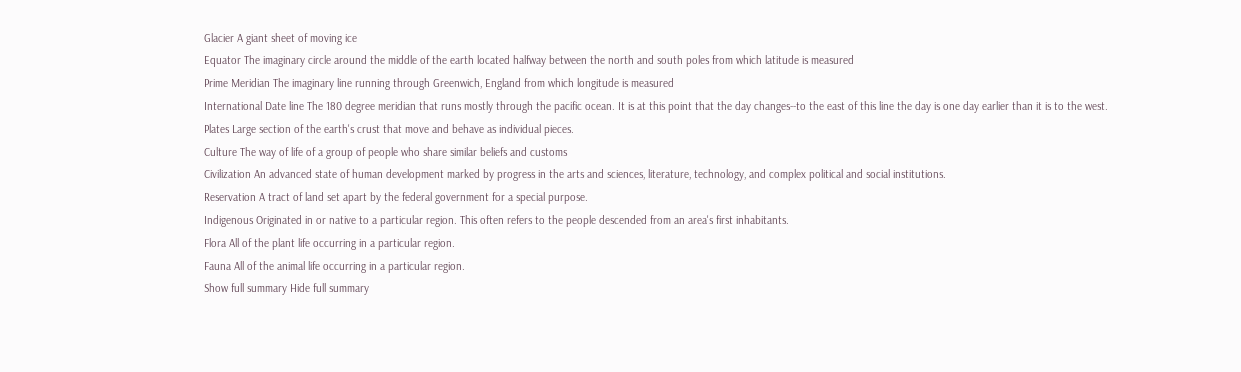Glacier A giant sheet of moving ice
Equator The imaginary circle around the middle of the earth located halfway between the north and south poles from which latitude is measured
Prime Meridian The imaginary line running through Greenwich, England from which longitude is measured
International Date line The 180 degree meridian that runs mostly through the pacific ocean. It is at this point that the day changes--to the east of this line the day is one day earlier than it is to the west.
Plates Large section of the earth's crust that move and behave as individual pieces.
Culture The way of life of a group of people who share similar beliefs and customs
Civilization An advanced state of human development marked by progress in the arts and sciences, literature, technology, and complex political and social institutions.
Reservation A tract of land set apart by the federal government for a special purpose.
Indigenous Originated in or native to a particular region. This often refers to the people descended from an area's first inhabitants.
Flora All of the plant life occurring in a particular region.
Fauna All of the animal life occurring in a particular region.
Show full summary Hide full summary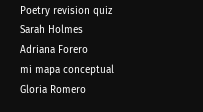Poetry revision quiz
Sarah Holmes
Adriana Forero
mi mapa conceptual
Gloria Romero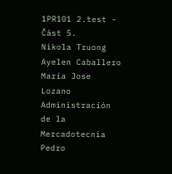1PR101 2.test - Část 5.
Nikola Truong
Ayelen Caballero
Maria Jose Lozano
Administración de la Mercadotecnia
Pedro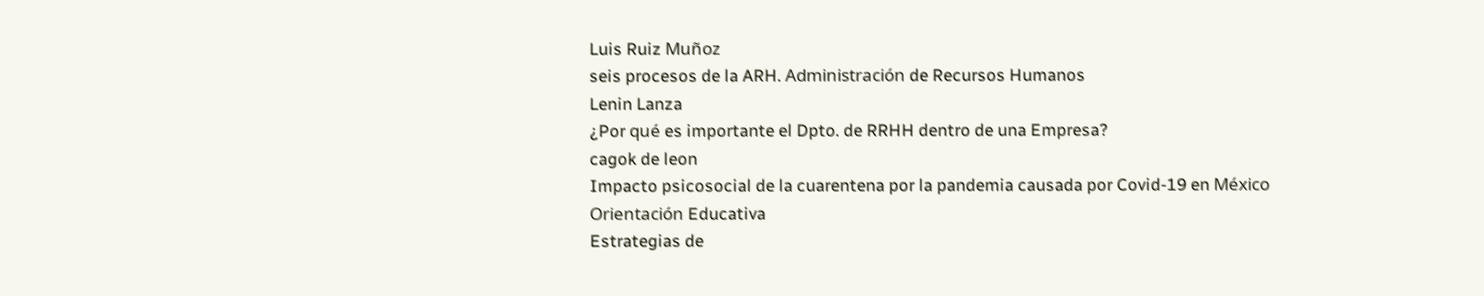Luis Ruiz Muñoz
seis procesos de la ARH. Administración de Recursos Humanos
Lenin Lanza
¿Por qué es importante el Dpto. de RRHH dentro de una Empresa?
cagok de leon
Impacto psicosocial de la cuarentena por la pandemia causada por Covid-19 en México
Orientación Educativa
Estrategias de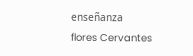enseñanza
flores Cervantes